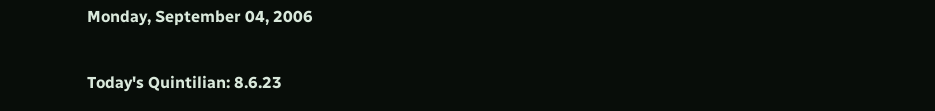Monday, September 04, 2006

Today's Quintilian: 8.6.23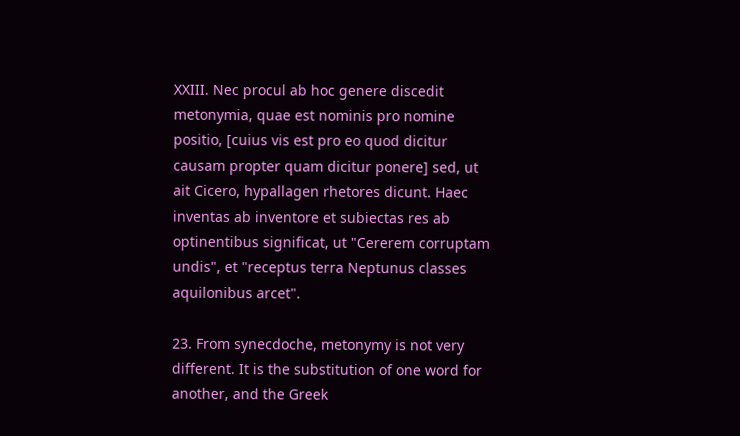XXIII. Nec procul ab hoc genere discedit metonymia, quae est nominis pro nomine positio, [cuius vis est pro eo quod dicitur causam propter quam dicitur ponere] sed, ut ait Cicero, hypallagen rhetores dicunt. Haec inventas ab inventore et subiectas res ab optinentibus significat, ut "Cererem corruptam undis", et "receptus terra Neptunus classes aquilonibus arcet".

23. From synecdoche, metonymy is not very different. It is the substitution of one word for another, and the Greek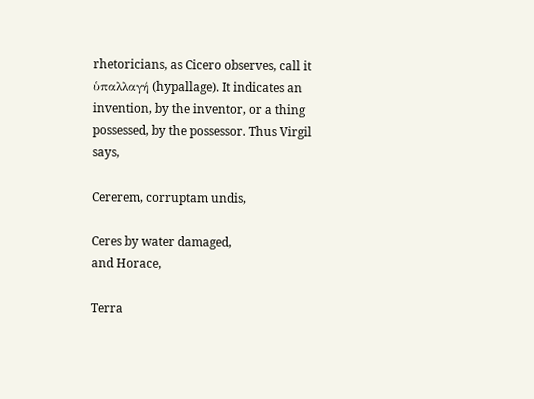rhetoricians, as Cicero observes, call it ὑπαλλαγή (hypallage). It indicates an invention, by the inventor, or a thing possessed, by the possessor. Thus Virgil says,

Cererem, corruptam undis,

Ceres by water damaged,
and Horace,

Terra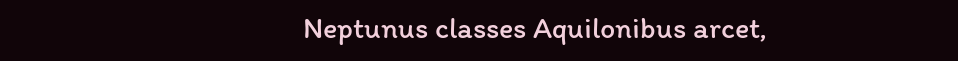Neptunus classes Aquilonibus arcet,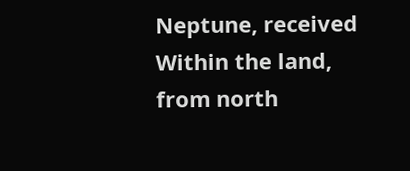Neptune, received
Within the land, from north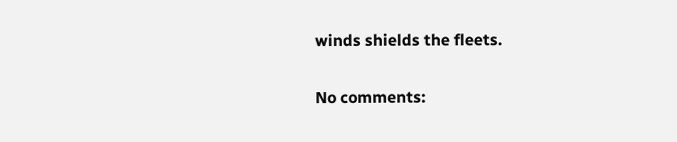winds shields the fleets.

No comments: